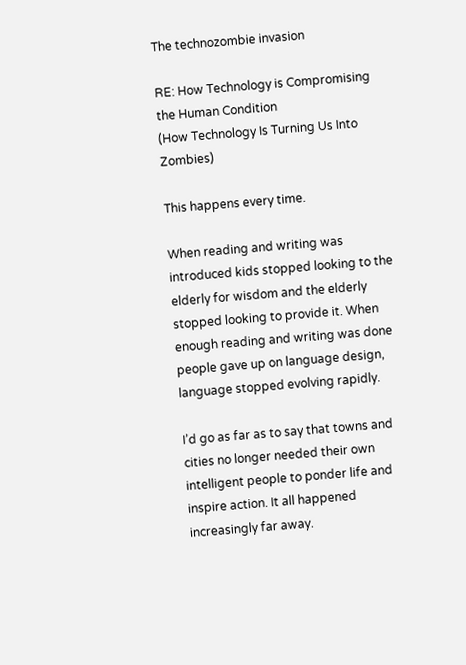The technozombie invasion

RE: How Technology is Compromising the Human Condition
(How Technology Is Turning Us Into Zombies)

This happens every time.

When reading and writing was introduced kids stopped looking to the elderly for wisdom and the elderly stopped looking to provide it. When enough reading and writing was done people gave up on language design, language stopped evolving rapidly.

I’d go as far as to say that towns and cities no longer needed their own intelligent people to ponder life and inspire action. It all happened increasingly far away.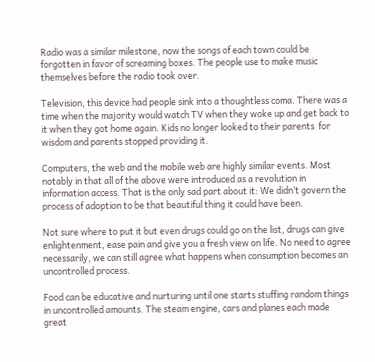Radio was a similar milestone, now the songs of each town could be forgotten in favor of screaming boxes. The people use to make music themselves before the radio took over.

Television, this device had people sink into a thoughtless coma. There was a time when the majority would watch TV when they woke up and get back to it when they got home again. Kids no longer looked to their parents  for wisdom and parents stopped providing it.

Computers, the web and the mobile web are highly similar events. Most notably in that all of the above were introduced as a revolution in information access. That is the only sad part about it: We didn’t govern the process of adoption to be that beautiful thing it could have been.

Not sure where to put it but even drugs could go on the list, drugs can give enlightenment, ease pain and give you a fresh view on life. No need to agree necessarily, we can still agree what happens when consumption becomes an uncontrolled process.

Food can be educative and nurturing until one starts stuffing random things in uncontrolled amounts. The steam engine, cars and planes each made great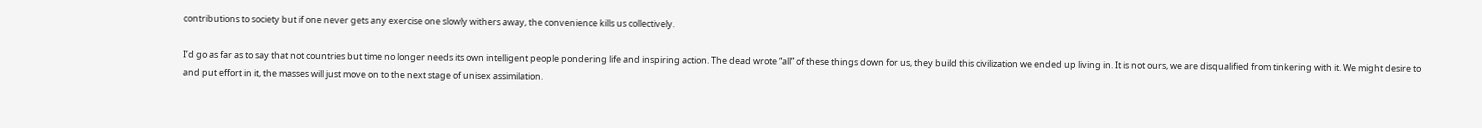contributions to society but if one never gets any exercise one slowly withers away, the convenience kills us collectively.

I’d go as far as to say that not countries but time no longer needs its own intelligent people pondering life and inspiring action. The dead wrote “all” of these things down for us, they build this civilization we ended up living in. It is not ours, we are disqualified from tinkering with it. We might desire to and put effort in it, the masses will just move on to the next stage of unisex assimilation.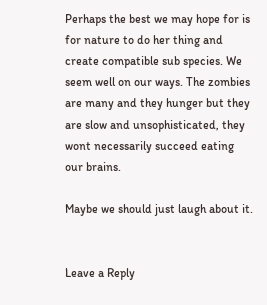Perhaps the best we may hope for is for nature to do her thing and create compatible sub species. We seem well on our ways. The zombies are many and they hunger but they are slow and unsophisticated, they wont necessarily succeed eating our brains.

Maybe we should just laugh about it.


Leave a Reply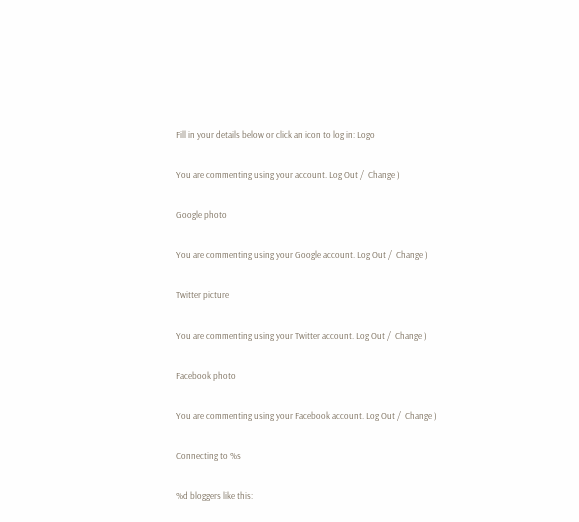Fill in your details below or click an icon to log in: Logo

You are commenting using your account. Log Out /  Change )

Google photo

You are commenting using your Google account. Log Out /  Change )

Twitter picture

You are commenting using your Twitter account. Log Out /  Change )

Facebook photo

You are commenting using your Facebook account. Log Out /  Change )

Connecting to %s

%d bloggers like this: